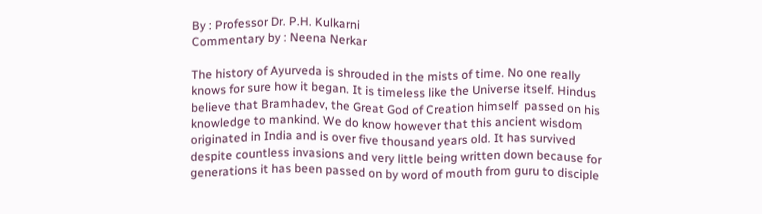By : Professor Dr. P.H. Kulkarni
Commentary by : Neena Nerkar

The history of Ayurveda is shrouded in the mists of time. No one really knows for sure how it began. It is timeless like the Universe itself. Hindus believe that Bramhadev, the Great God of Creation himself  passed on his knowledge to mankind. We do know however that this ancient wisdom originated in India and is over five thousand years old. It has survived despite countless invasions and very little being written down because for generations it has been passed on by word of mouth from guru to disciple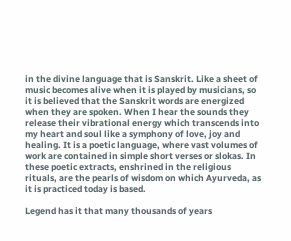in the divine language that is Sanskrit. Like a sheet of music becomes alive when it is played by musicians, so it is believed that the Sanskrit words are energized when they are spoken. When I hear the sounds they release their vibrational energy which transcends into my heart and soul like a symphony of love, joy and healing. It is a poetic language, where vast volumes of work are contained in simple short verses or slokas. In these poetic extracts, enshrined in the religious rituals, are the pearls of wisdom on which Ayurveda, as it is practiced today is based.

Legend has it that many thousands of years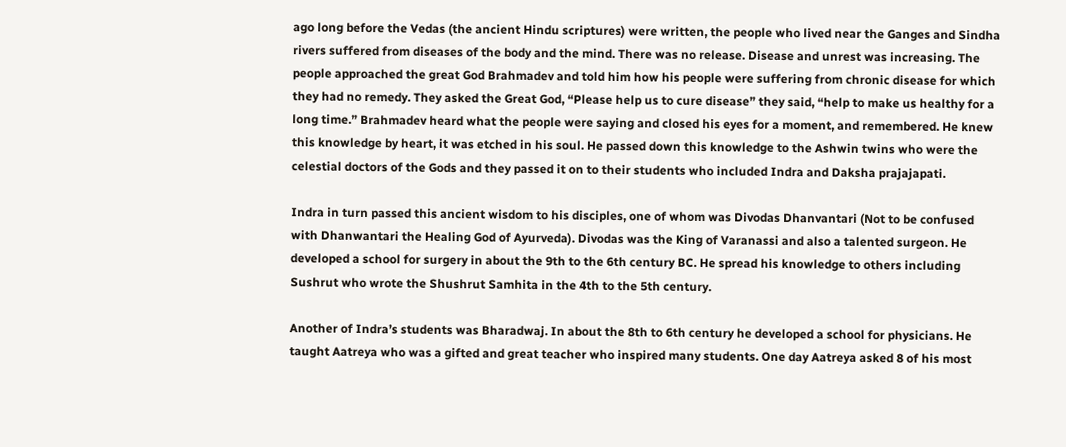ago long before the Vedas (the ancient Hindu scriptures) were written, the people who lived near the Ganges and Sindha rivers suffered from diseases of the body and the mind. There was no release. Disease and unrest was increasing. The people approached the great God Brahmadev and told him how his people were suffering from chronic disease for which they had no remedy. They asked the Great God, “Please help us to cure disease” they said, “help to make us healthy for a long time.” Brahmadev heard what the people were saying and closed his eyes for a moment, and remembered. He knew this knowledge by heart, it was etched in his soul. He passed down this knowledge to the Ashwin twins who were the celestial doctors of the Gods and they passed it on to their students who included Indra and Daksha prajajapati.

Indra in turn passed this ancient wisdom to his disciples, one of whom was Divodas Dhanvantari (Not to be confused with Dhanwantari the Healing God of Ayurveda). Divodas was the King of Varanassi and also a talented surgeon. He developed a school for surgery in about the 9th to the 6th century BC. He spread his knowledge to others including Sushrut who wrote the Shushrut Samhita in the 4th to the 5th century.

Another of Indra’s students was Bharadwaj. In about the 8th to 6th century he developed a school for physicians. He taught Aatreya who was a gifted and great teacher who inspired many students. One day Aatreya asked 8 of his most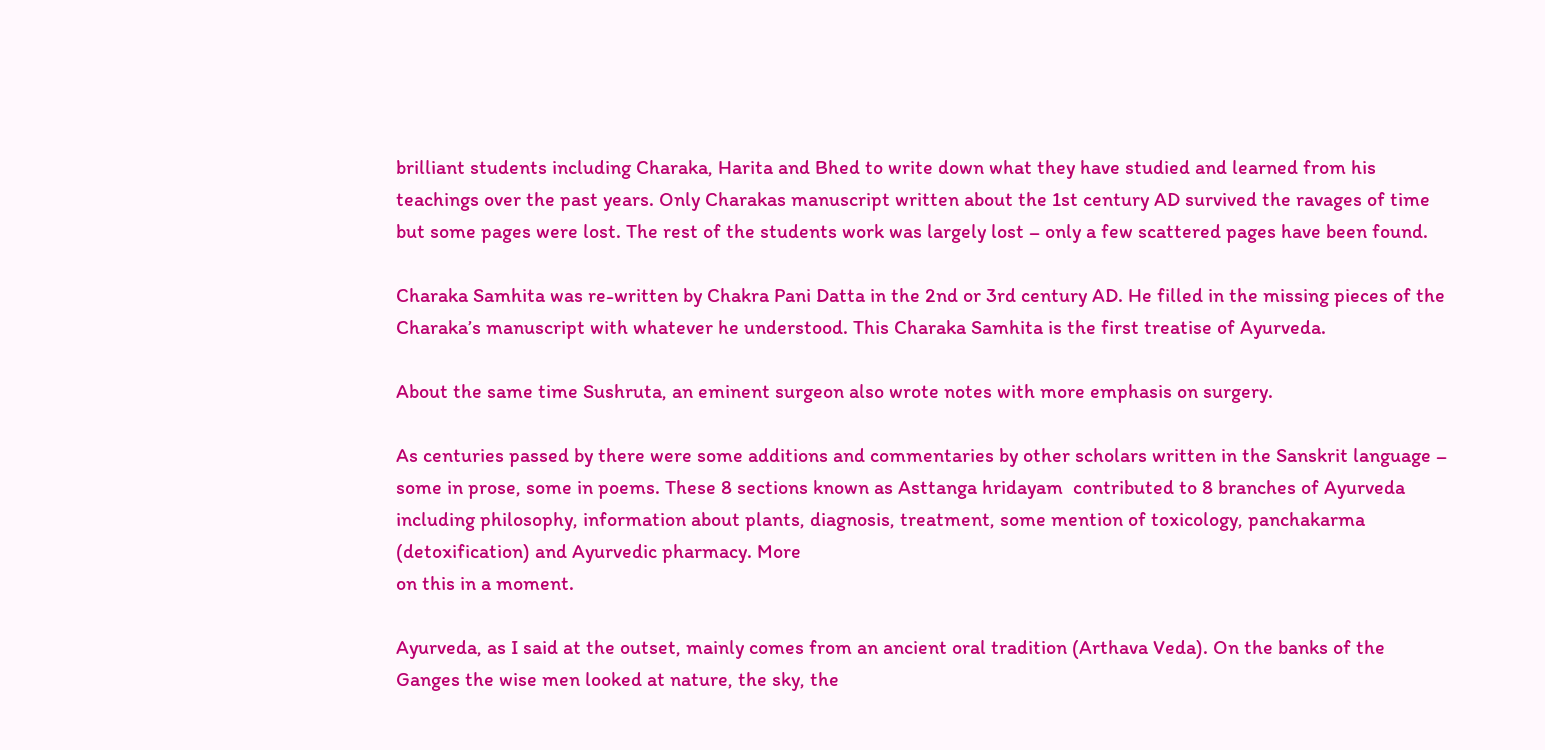brilliant students including Charaka, Harita and Bhed to write down what they have studied and learned from his teachings over the past years. Only Charakas manuscript written about the 1st century AD survived the ravages of time but some pages were lost. The rest of the students work was largely lost – only a few scattered pages have been found.

Charaka Samhita was re-written by Chakra Pani Datta in the 2nd or 3rd century AD. He filled in the missing pieces of the Charaka’s manuscript with whatever he understood. This Charaka Samhita is the first treatise of Ayurveda.

About the same time Sushruta, an eminent surgeon also wrote notes with more emphasis on surgery.

As centuries passed by there were some additions and commentaries by other scholars written in the Sanskrit language – some in prose, some in poems. These 8 sections known as Asttanga hridayam  contributed to 8 branches of Ayurveda including philosophy, information about plants, diagnosis, treatment, some mention of toxicology, panchakarma (detoxification) and Ayurvedic pharmacy. More
on this in a moment.

Ayurveda, as I said at the outset, mainly comes from an ancient oral tradition (Arthava Veda). On the banks of the Ganges the wise men looked at nature, the sky, the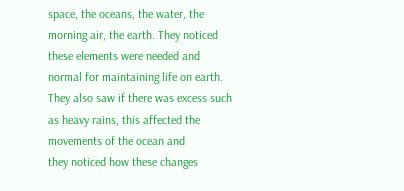space, the oceans, the water, the morning air, the earth. They noticed these elements were needed and normal for maintaining life on earth. They also saw if there was excess such as heavy rains, this affected the movements of the ocean and
they noticed how these changes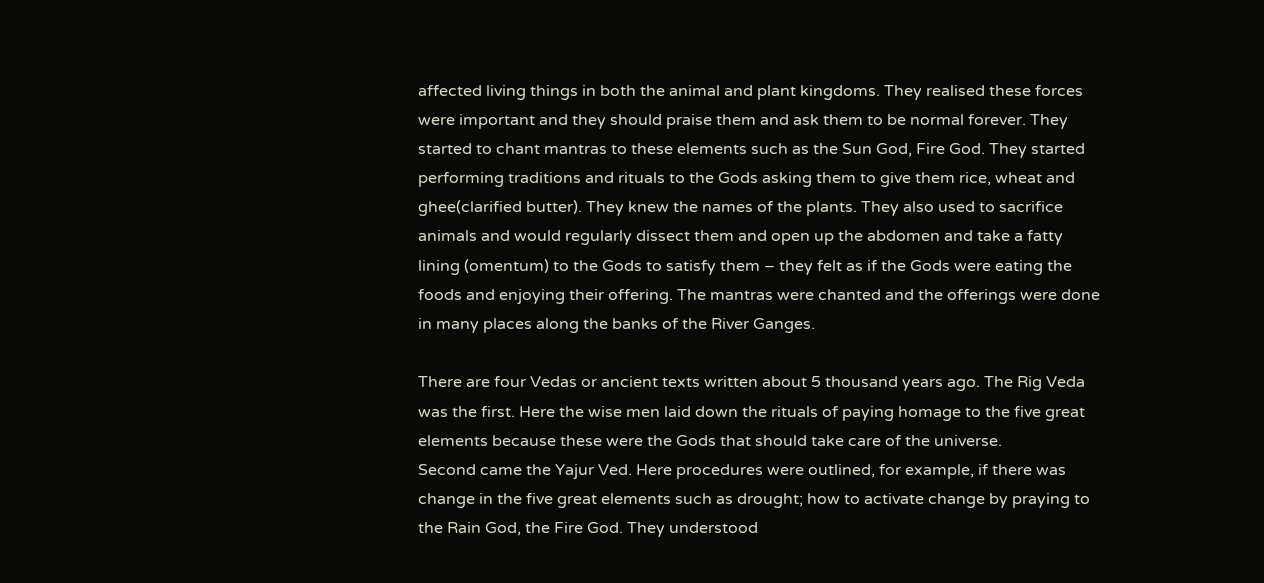affected living things in both the animal and plant kingdoms. They realised these forces were important and they should praise them and ask them to be normal forever. They started to chant mantras to these elements such as the Sun God, Fire God. They started performing traditions and rituals to the Gods asking them to give them rice, wheat and ghee(clarified butter). They knew the names of the plants. They also used to sacrifice animals and would regularly dissect them and open up the abdomen and take a fatty lining (omentum) to the Gods to satisfy them – they felt as if the Gods were eating the foods and enjoying their offering. The mantras were chanted and the offerings were done in many places along the banks of the River Ganges.

There are four Vedas or ancient texts written about 5 thousand years ago. The Rig Veda was the first. Here the wise men laid down the rituals of paying homage to the five great elements because these were the Gods that should take care of the universe.
Second came the Yajur Ved. Here procedures were outlined, for example, if there was change in the five great elements such as drought; how to activate change by praying to the Rain God, the Fire God. They understood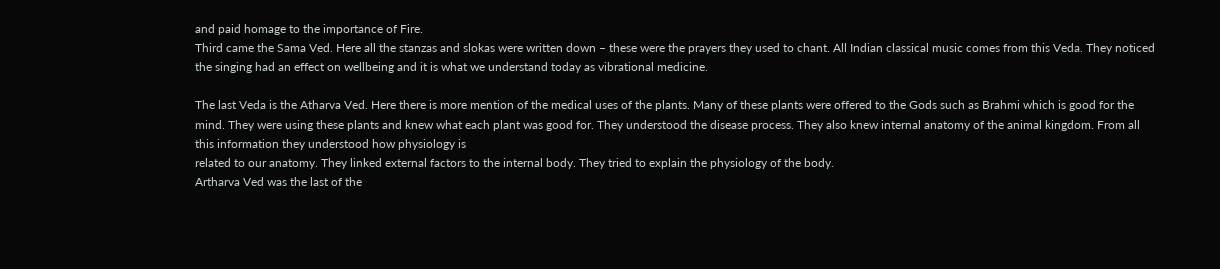and paid homage to the importance of Fire.
Third came the Sama Ved. Here all the stanzas and slokas were written down – these were the prayers they used to chant. All Indian classical music comes from this Veda. They noticed the singing had an effect on wellbeing and it is what we understand today as vibrational medicine.

The last Veda is the Atharva Ved. Here there is more mention of the medical uses of the plants. Many of these plants were offered to the Gods such as Brahmi which is good for the mind. They were using these plants and knew what each plant was good for. They understood the disease process. They also knew internal anatomy of the animal kingdom. From all this information they understood how physiology is
related to our anatomy. They linked external factors to the internal body. They tried to explain the physiology of the body.
Artharva Ved was the last of the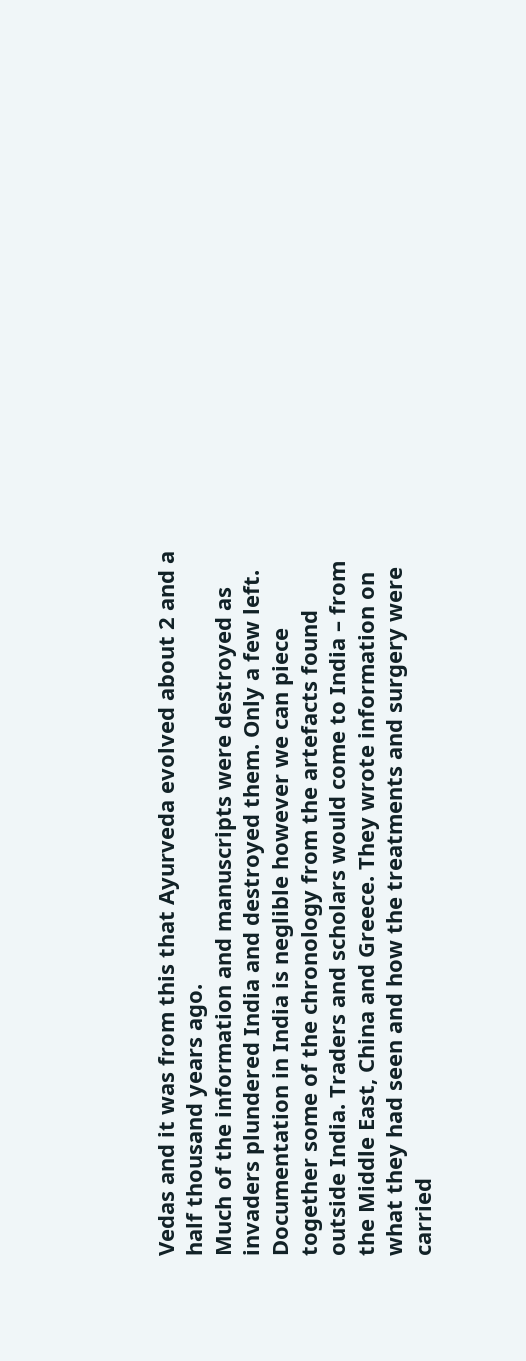Vedas and it was from this that Ayurveda evolved about 2 and a half thousand years ago.
Much of the information and manuscripts were destroyed as invaders plundered India and destroyed them. Only a few left. Documentation in India is neglible however we can piece together some of the chronology from the artefacts found outside India. Traders and scholars would come to India – from the Middle East, China and Greece. They wrote information on what they had seen and how the treatments and surgery were carried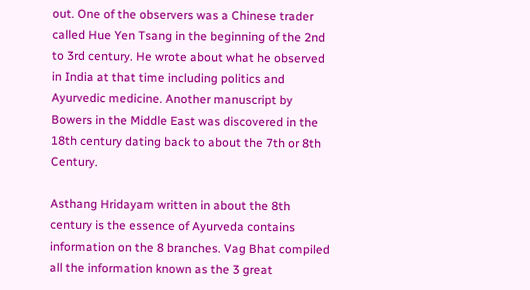out. One of the observers was a Chinese trader called Hue Yen Tsang in the beginning of the 2nd to 3rd century. He wrote about what he observed in India at that time including politics and Ayurvedic medicine. Another manuscript by Bowers in the Middle East was discovered in the 18th century dating back to about the 7th or 8th Century.

Asthang Hridayam written in about the 8th century is the essence of Ayurveda contains information on the 8 branches. Vag Bhat compiled all the information known as the 3 great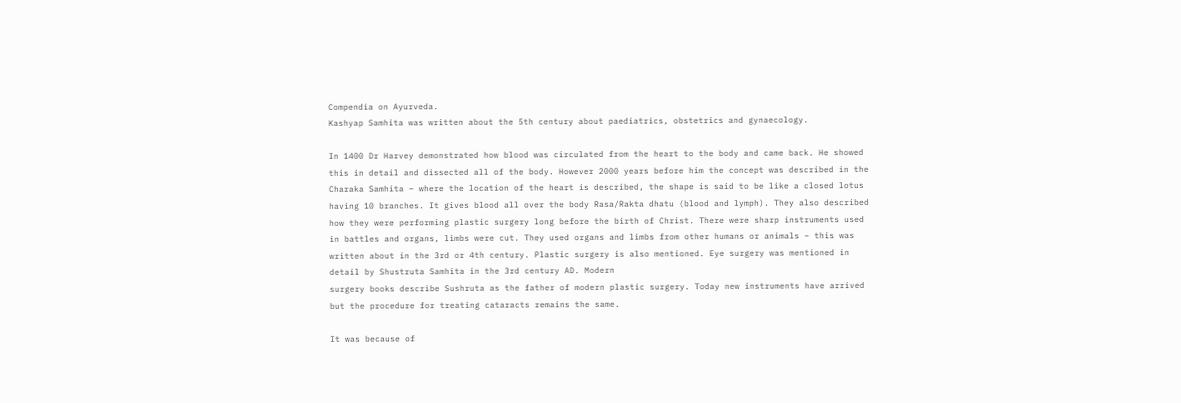Compendia on Ayurveda.
Kashyap Samhita was written about the 5th century about paediatrics, obstetrics and gynaecology.

In 1400 Dr Harvey demonstrated how blood was circulated from the heart to the body and came back. He showed this in detail and dissected all of the body. However 2000 years before him the concept was described in the Charaka Samhita – where the location of the heart is described, the shape is said to be like a closed lotus having 10 branches. It gives blood all over the body Rasa/Rakta dhatu (blood and lymph). They also described how they were performing plastic surgery long before the birth of Christ. There were sharp instruments used in battles and organs, limbs were cut. They used organs and limbs from other humans or animals – this was written about in the 3rd or 4th century. Plastic surgery is also mentioned. Eye surgery was mentioned in detail by Shustruta Samhita in the 3rd century AD. Modern
surgery books describe Sushruta as the father of modern plastic surgery. Today new instruments have arrived but the procedure for treating cataracts remains the same.

It was because of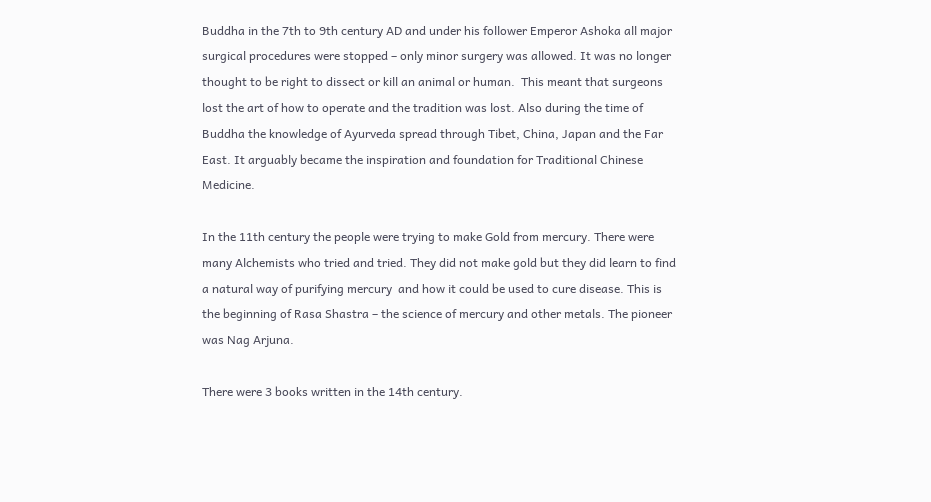Buddha in the 7th to 9th century AD and under his follower Emperor Ashoka all major surgical procedures were stopped – only minor surgery was allowed. It was no longer thought to be right to dissect or kill an animal or human.  This meant that surgeons lost the art of how to operate and the tradition was lost. Also during the time of Buddha the knowledge of Ayurveda spread through Tibet, China, Japan and the Far East. It arguably became the inspiration and foundation for Traditional Chinese Medicine.

In the 11th century the people were trying to make Gold from mercury. There were many Alchemists who tried and tried. They did not make gold but they did learn to find a natural way of purifying mercury  and how it could be used to cure disease. This is the beginning of Rasa Shastra – the science of mercury and other metals. The pioneer was Nag Arjuna.

There were 3 books written in the 14th century.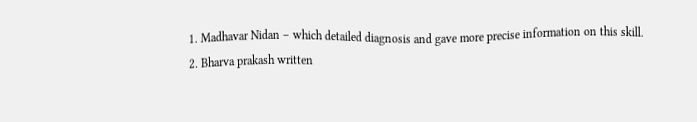1. Madhavar Nidan – which detailed diagnosis and gave more precise information on this skill.
2. Bharva prakash written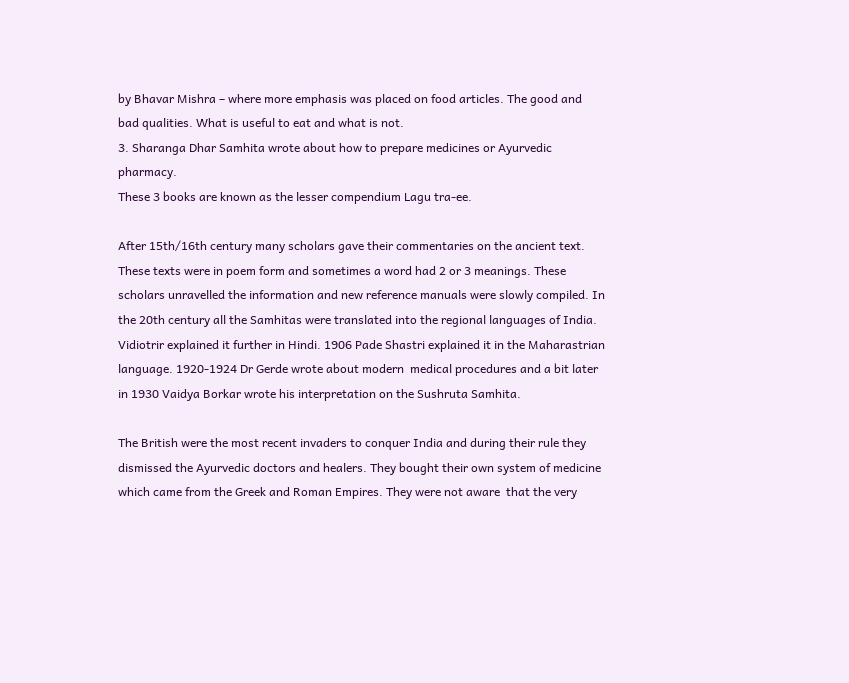by Bhavar Mishra – where more emphasis was placed on food articles. The good and bad qualities. What is useful to eat and what is not.
3. Sharanga Dhar Samhita wrote about how to prepare medicines or Ayurvedic pharmacy.
These 3 books are known as the lesser compendium Lagu tra-ee.

After 15th/16th century many scholars gave their commentaries on the ancient text. These texts were in poem form and sometimes a word had 2 or 3 meanings. These scholars unravelled the information and new reference manuals were slowly compiled. In the 20th century all the Samhitas were translated into the regional languages of India. Vidiotrir explained it further in Hindi. 1906 Pade Shastri explained it in the Maharastrian language. 1920-1924 Dr Gerde wrote about modern  medical procedures and a bit later in 1930 Vaidya Borkar wrote his interpretation on the Sushruta Samhita.

The British were the most recent invaders to conquer India and during their rule they dismissed the Ayurvedic doctors and healers. They bought their own system of medicine which came from the Greek and Roman Empires. They were not aware  that the very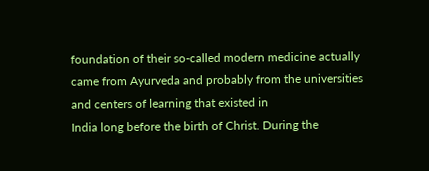foundation of their so-called modern medicine actually came from Ayurveda and probably from the universities and centers of learning that existed in
India long before the birth of Christ. During the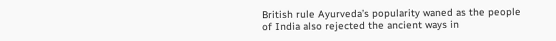British rule Ayurveda’s popularity waned as the people of India also rejected the ancient ways in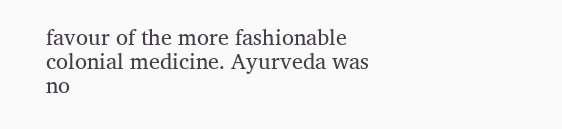favour of the more fashionable colonial medicine. Ayurveda was no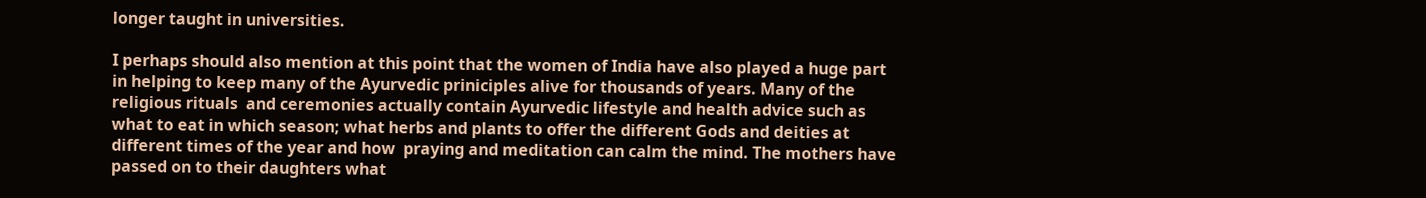longer taught in universities.

I perhaps should also mention at this point that the women of India have also played a huge part in helping to keep many of the Ayurvedic priniciples alive for thousands of years. Many of the religious rituals  and ceremonies actually contain Ayurvedic lifestyle and health advice such as what to eat in which season; what herbs and plants to offer the different Gods and deities at different times of the year and how  praying and meditation can calm the mind. The mothers have passed on to their daughters what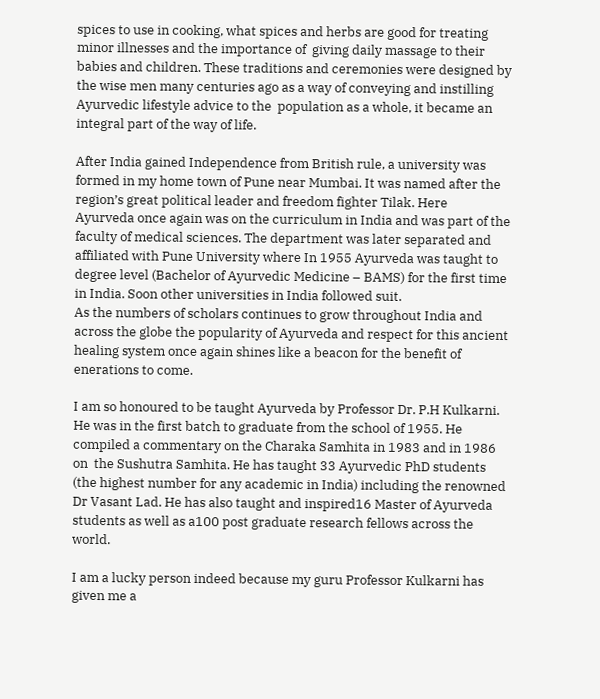spices to use in cooking, what spices and herbs are good for treating minor illnesses and the importance of  giving daily massage to their babies and children. These traditions and ceremonies were designed by the wise men many centuries ago as a way of conveying and instilling Ayurvedic lifestyle advice to the  population as a whole, it became an integral part of the way of life.

After India gained Independence from British rule, a university was formed in my home town of Pune near Mumbai. It was named after the region’s great political leader and freedom fighter Tilak. Here  Ayurveda once again was on the curriculum in India and was part of the faculty of medical sciences. The department was later separated and affiliated with Pune University where In 1955 Ayurveda was taught to degree level (Bachelor of Ayurvedic Medicine – BAMS) for the first time in India. Soon other universities in India followed suit.
As the numbers of scholars continues to grow throughout India and across the globe the popularity of Ayurveda and respect for this ancient healing system once again shines like a beacon for the benefit of  enerations to come.

I am so honoured to be taught Ayurveda by Professor Dr. P.H Kulkarni. He was in the first batch to graduate from the school of 1955. He compiled a commentary on the Charaka Samhita in 1983 and in 1986 on  the Sushutra Samhita. He has taught 33 Ayurvedic PhD students (the highest number for any academic in India) including the renowned Dr Vasant Lad. He has also taught and inspired16 Master of Ayurveda students as well as a100 post graduate research fellows across the world.

I am a lucky person indeed because my guru Professor Kulkarni has given me a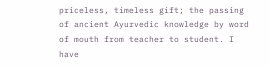priceless, timeless gift; the passing of ancient Ayurvedic knowledge by word of mouth from teacher to student. I have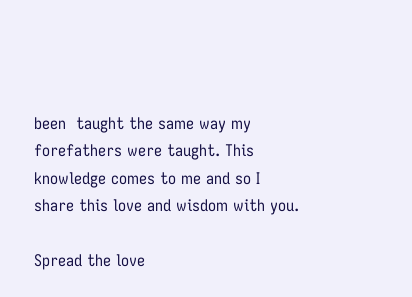been  taught the same way my forefathers were taught. This knowledge comes to me and so I share this love and wisdom with you.

Spread the love